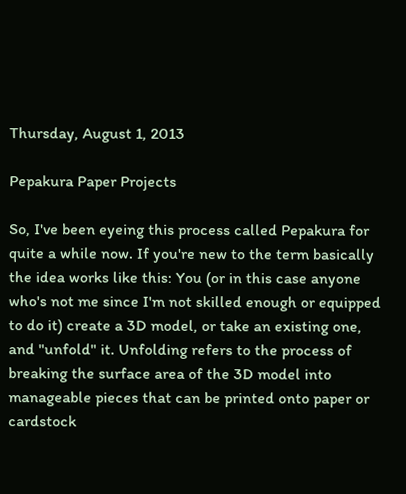Thursday, August 1, 2013

Pepakura Paper Projects

So, I've been eyeing this process called Pepakura for quite a while now. If you're new to the term basically the idea works like this: You (or in this case anyone who's not me since I'm not skilled enough or equipped to do it) create a 3D model, or take an existing one, and "unfold" it. Unfolding refers to the process of breaking the surface area of the 3D model into manageable pieces that can be printed onto paper or cardstock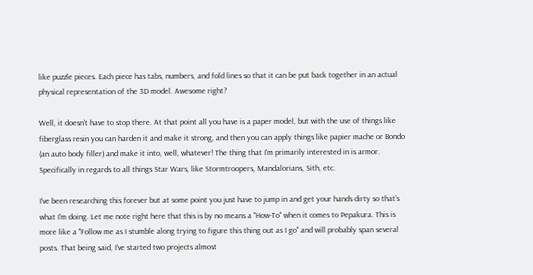like puzzle pieces. Each piece has tabs, numbers, and fold lines so that it can be put back together in an actual physical representation of the 3D model. Awesome right?

Well, it doesn't have to stop there. At that point all you have is a paper model, but with the use of things like fiberglass resin you can harden it and make it strong, and then you can apply things like papier mache or Bondo (an auto body filler) and make it into, well, whatever! The thing that I'm primarily interested in is armor. Specifically in regards to all things Star Wars, like Stormtroopers, Mandalorians, Sith, etc.

I've been researching this forever but at some point you just have to jump in and get your hands dirty so that's what I'm doing. Let me note right here that this is by no means a "How-To" when it comes to Pepakura. This is more like a "Follow me as I stumble along trying to figure this thing out as I go" and will probably span several posts. That being said, I've started two projects almost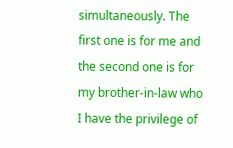simultaneously. The first one is for me and the second one is for my brother-in-law who I have the privilege of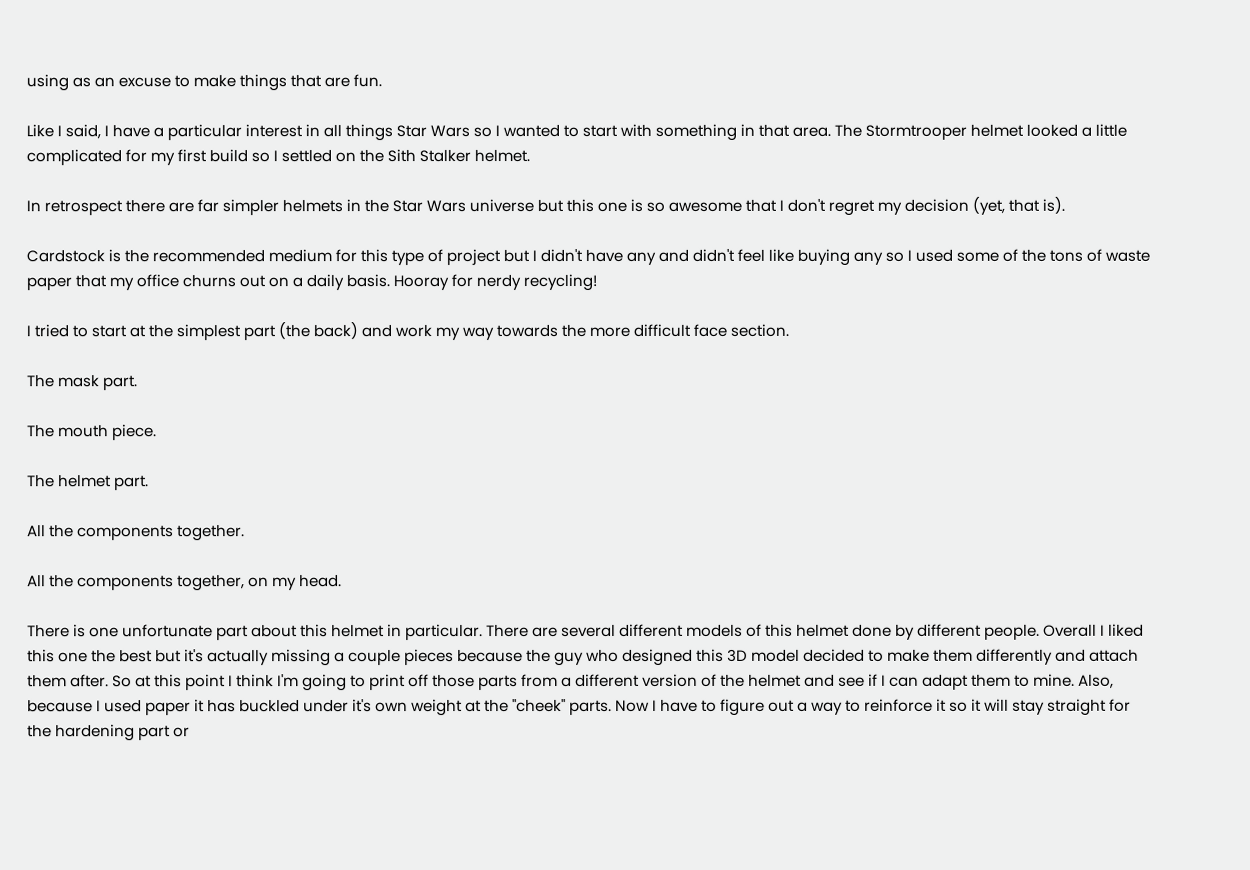using as an excuse to make things that are fun.

Like I said, I have a particular interest in all things Star Wars so I wanted to start with something in that area. The Stormtrooper helmet looked a little complicated for my first build so I settled on the Sith Stalker helmet.

In retrospect there are far simpler helmets in the Star Wars universe but this one is so awesome that I don't regret my decision (yet, that is).

Cardstock is the recommended medium for this type of project but I didn't have any and didn't feel like buying any so I used some of the tons of waste paper that my office churns out on a daily basis. Hooray for nerdy recycling!

I tried to start at the simplest part (the back) and work my way towards the more difficult face section.

The mask part.

The mouth piece.

The helmet part.

All the components together.

All the components together, on my head.

There is one unfortunate part about this helmet in particular. There are several different models of this helmet done by different people. Overall I liked this one the best but it's actually missing a couple pieces because the guy who designed this 3D model decided to make them differently and attach them after. So at this point I think I'm going to print off those parts from a different version of the helmet and see if I can adapt them to mine. Also, because I used paper it has buckled under it's own weight at the "cheek" parts. Now I have to figure out a way to reinforce it so it will stay straight for the hardening part or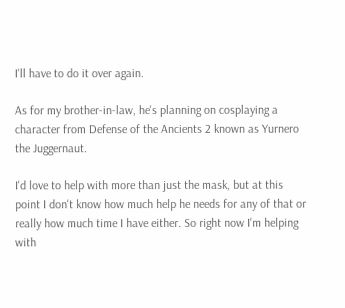I'll have to do it over again.

As for my brother-in-law, he's planning on cosplaying a character from Defense of the Ancients 2 known as Yurnero the Juggernaut.

I'd love to help with more than just the mask, but at this point I don't know how much help he needs for any of that or really how much time I have either. So right now I'm helping with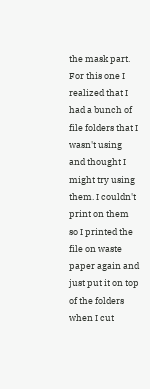the mask part. For this one I realized that I had a bunch of file folders that I wasn't using and thought I might try using them. I couldn't print on them so I printed the file on waste paper again and just put it on top of the folders when I cut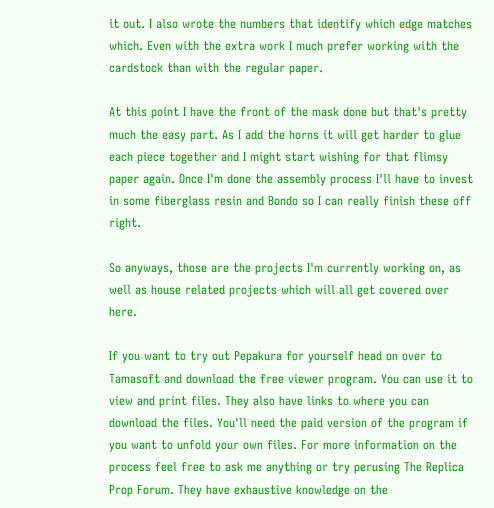it out. I also wrote the numbers that identify which edge matches which. Even with the extra work I much prefer working with the cardstock than with the regular paper.

At this point I have the front of the mask done but that's pretty much the easy part. As I add the horns it will get harder to glue each piece together and I might start wishing for that flimsy paper again. Once I'm done the assembly process I'll have to invest in some fiberglass resin and Bondo so I can really finish these off right.

So anyways, those are the projects I'm currently working on, as well as house related projects which will all get covered over here.

If you want to try out Pepakura for yourself head on over to Tamasoft and download the free viewer program. You can use it to view and print files. They also have links to where you can download the files. You'll need the paid version of the program if you want to unfold your own files. For more information on the process feel free to ask me anything or try perusing The Replica Prop Forum. They have exhaustive knowledge on the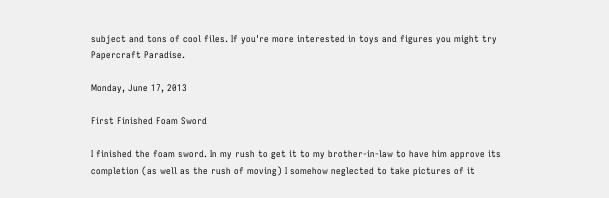subject and tons of cool files. If you're more interested in toys and figures you might try Papercraft Paradise.

Monday, June 17, 2013

First Finished Foam Sword

I finished the foam sword. In my rush to get it to my brother-in-law to have him approve its completion (as well as the rush of moving) I somehow neglected to take pictures of it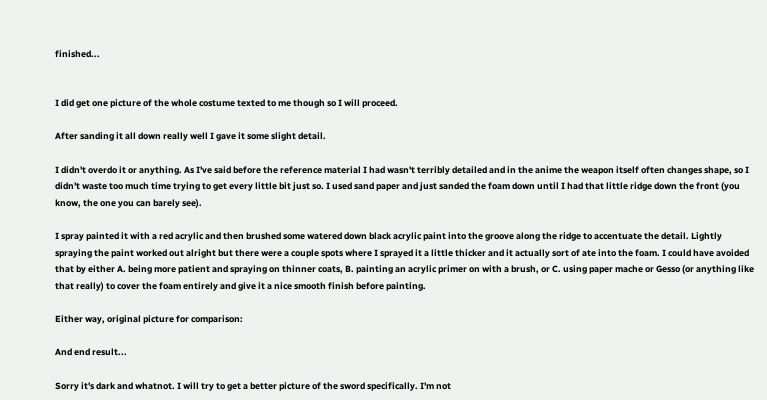finished...


I did get one picture of the whole costume texted to me though so I will proceed.

After sanding it all down really well I gave it some slight detail.

I didn't overdo it or anything. As I've said before the reference material I had wasn't terribly detailed and in the anime the weapon itself often changes shape, so I didn't waste too much time trying to get every little bit just so. I used sand paper and just sanded the foam down until I had that little ridge down the front (you know, the one you can barely see).

I spray painted it with a red acrylic and then brushed some watered down black acrylic paint into the groove along the ridge to accentuate the detail. Lightly spraying the paint worked out alright but there were a couple spots where I sprayed it a little thicker and it actually sort of ate into the foam. I could have avoided that by either A. being more patient and spraying on thinner coats, B. painting an acrylic primer on with a brush, or C. using paper mache or Gesso (or anything like that really) to cover the foam entirely and give it a nice smooth finish before painting.

Either way, original picture for comparison:

And end result...

Sorry it's dark and whatnot. I will try to get a better picture of the sword specifically. I'm not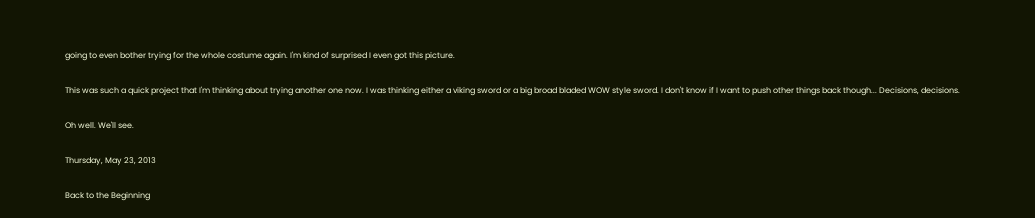going to even bother trying for the whole costume again. I'm kind of surprised I even got this picture.

This was such a quick project that I'm thinking about trying another one now. I was thinking either a viking sword or a big broad bladed WOW style sword. I don't know if I want to push other things back though... Decisions, decisions.

Oh well. We'll see.

Thursday, May 23, 2013

Back to the Beginning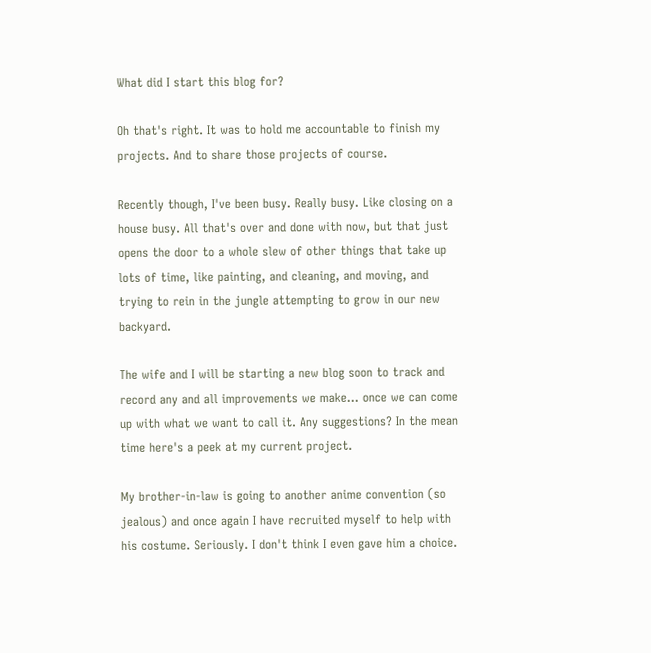What did I start this blog for?

Oh that's right. It was to hold me accountable to finish my projects. And to share those projects of course.

Recently though, I've been busy. Really busy. Like closing on a house busy. All that's over and done with now, but that just opens the door to a whole slew of other things that take up lots of time, like painting, and cleaning, and moving, and trying to rein in the jungle attempting to grow in our new backyard.

The wife and I will be starting a new blog soon to track and record any and all improvements we make... once we can come up with what we want to call it. Any suggestions? In the mean time here's a peek at my current project.

My brother-in-law is going to another anime convention (so jealous) and once again I have recruited myself to help with his costume. Seriously. I don't think I even gave him a choice.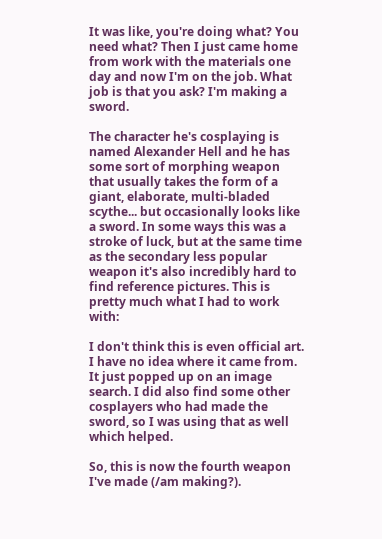It was like, you're doing what? You need what? Then I just came home from work with the materials one day and now I'm on the job. What job is that you ask? I'm making a sword.

The character he's cosplaying is named Alexander Hell and he has some sort of morphing weapon that usually takes the form of a giant, elaborate, multi-bladed scythe... but occasionally looks like a sword. In some ways this was a stroke of luck, but at the same time as the secondary less popular weapon it's also incredibly hard to find reference pictures. This is pretty much what I had to work with:

I don't think this is even official art. I have no idea where it came from. It just popped up on an image search. I did also find some other cosplayers who had made the sword, so I was using that as well which helped.

So, this is now the fourth weapon I've made (/am making?).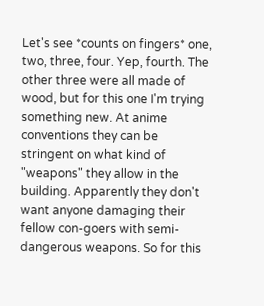Let's see *counts on fingers* one, two, three, four. Yep, fourth. The other three were all made of wood, but for this one I'm trying something new. At anime conventions they can be stringent on what kind of "weapons" they allow in the building. Apparently they don't want anyone damaging their fellow con-goers with semi-dangerous weapons. So for this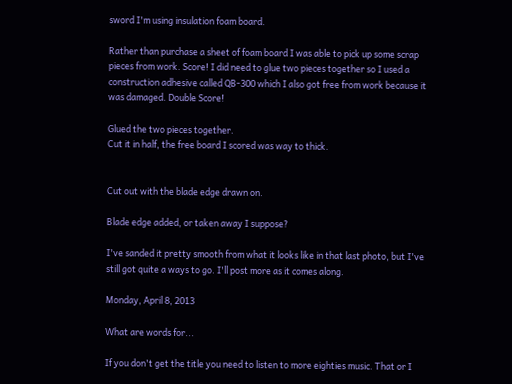sword I'm using insulation foam board.

Rather than purchase a sheet of foam board I was able to pick up some scrap pieces from work. Score! I did need to glue two pieces together so I used a construction adhesive called QB-300 which I also got free from work because it was damaged. Double Score!

Glued the two pieces together.
Cut it in half, the free board I scored was way to thick.


Cut out with the blade edge drawn on.

Blade edge added, or taken away I suppose?

I've sanded it pretty smooth from what it looks like in that last photo, but I've still got quite a ways to go. I'll post more as it comes along.

Monday, April 8, 2013

What are words for...

If you don't get the title you need to listen to more eighties music. That or I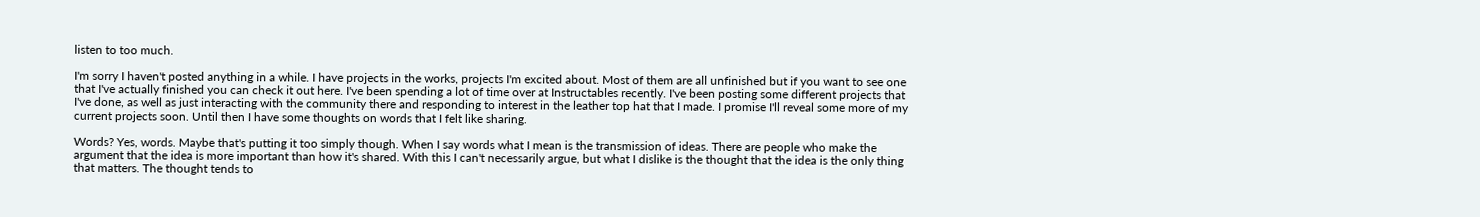listen to too much.

I'm sorry I haven't posted anything in a while. I have projects in the works, projects I'm excited about. Most of them are all unfinished but if you want to see one that I've actually finished you can check it out here. I've been spending a lot of time over at Instructables recently. I've been posting some different projects that I've done, as well as just interacting with the community there and responding to interest in the leather top hat that I made. I promise I'll reveal some more of my current projects soon. Until then I have some thoughts on words that I felt like sharing.

Words? Yes, words. Maybe that's putting it too simply though. When I say words what I mean is the transmission of ideas. There are people who make the argument that the idea is more important than how it's shared. With this I can't necessarily argue, but what I dislike is the thought that the idea is the only thing that matters. The thought tends to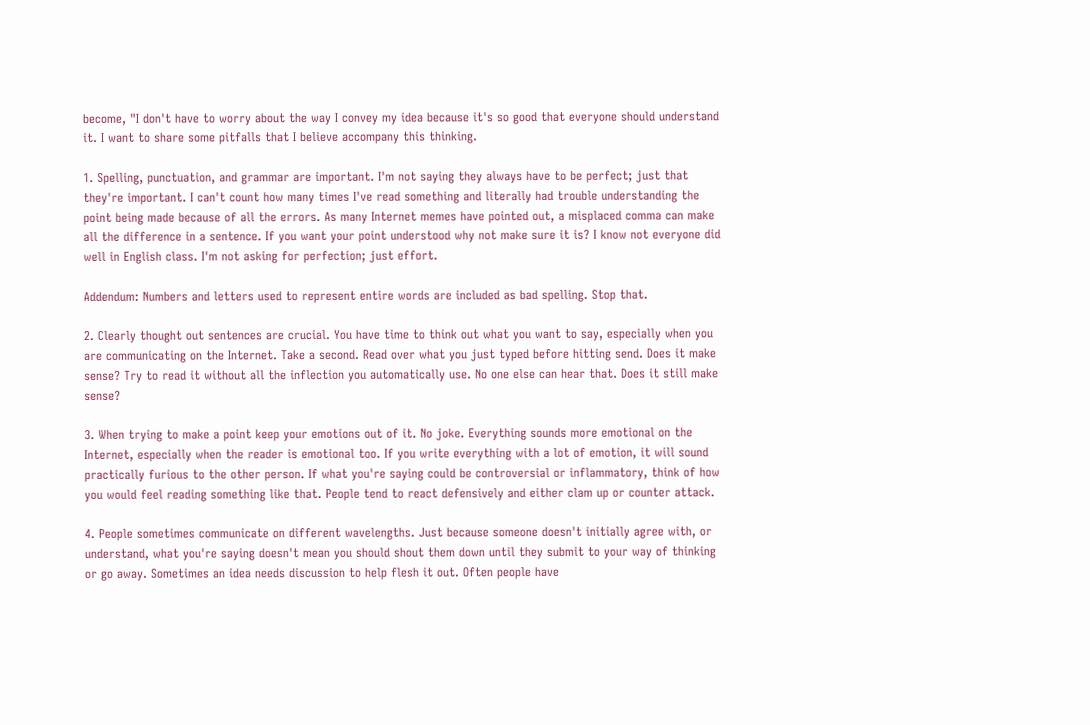become, "I don't have to worry about the way I convey my idea because it's so good that everyone should understand it. I want to share some pitfalls that I believe accompany this thinking.

1. Spelling, punctuation, and grammar are important. I'm not saying they always have to be perfect; just that they're important. I can't count how many times I've read something and literally had trouble understanding the point being made because of all the errors. As many Internet memes have pointed out, a misplaced comma can make all the difference in a sentence. If you want your point understood why not make sure it is? I know not everyone did well in English class. I'm not asking for perfection; just effort.

Addendum: Numbers and letters used to represent entire words are included as bad spelling. Stop that.

2. Clearly thought out sentences are crucial. You have time to think out what you want to say, especially when you are communicating on the Internet. Take a second. Read over what you just typed before hitting send. Does it make sense? Try to read it without all the inflection you automatically use. No one else can hear that. Does it still make sense?

3. When trying to make a point keep your emotions out of it. No joke. Everything sounds more emotional on the Internet, especially when the reader is emotional too. If you write everything with a lot of emotion, it will sound practically furious to the other person. If what you're saying could be controversial or inflammatory, think of how you would feel reading something like that. People tend to react defensively and either clam up or counter attack.

4. People sometimes communicate on different wavelengths. Just because someone doesn't initially agree with, or understand, what you're saying doesn't mean you should shout them down until they submit to your way of thinking or go away. Sometimes an idea needs discussion to help flesh it out. Often people have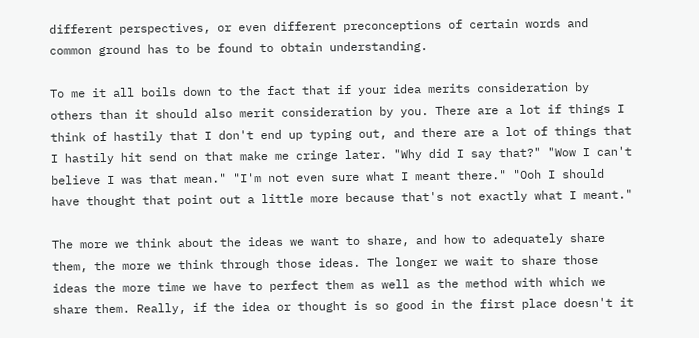different perspectives, or even different preconceptions of certain words and common ground has to be found to obtain understanding.

To me it all boils down to the fact that if your idea merits consideration by others than it should also merit consideration by you. There are a lot if things I think of hastily that I don't end up typing out, and there are a lot of things that I hastily hit send on that make me cringe later. "Why did I say that?" "Wow I can't believe I was that mean." "I'm not even sure what I meant there." "Ooh I should have thought that point out a little more because that's not exactly what I meant."

The more we think about the ideas we want to share, and how to adequately share them, the more we think through those ideas. The longer we wait to share those ideas the more time we have to perfect them as well as the method with which we share them. Really, if the idea or thought is so good in the first place doesn't it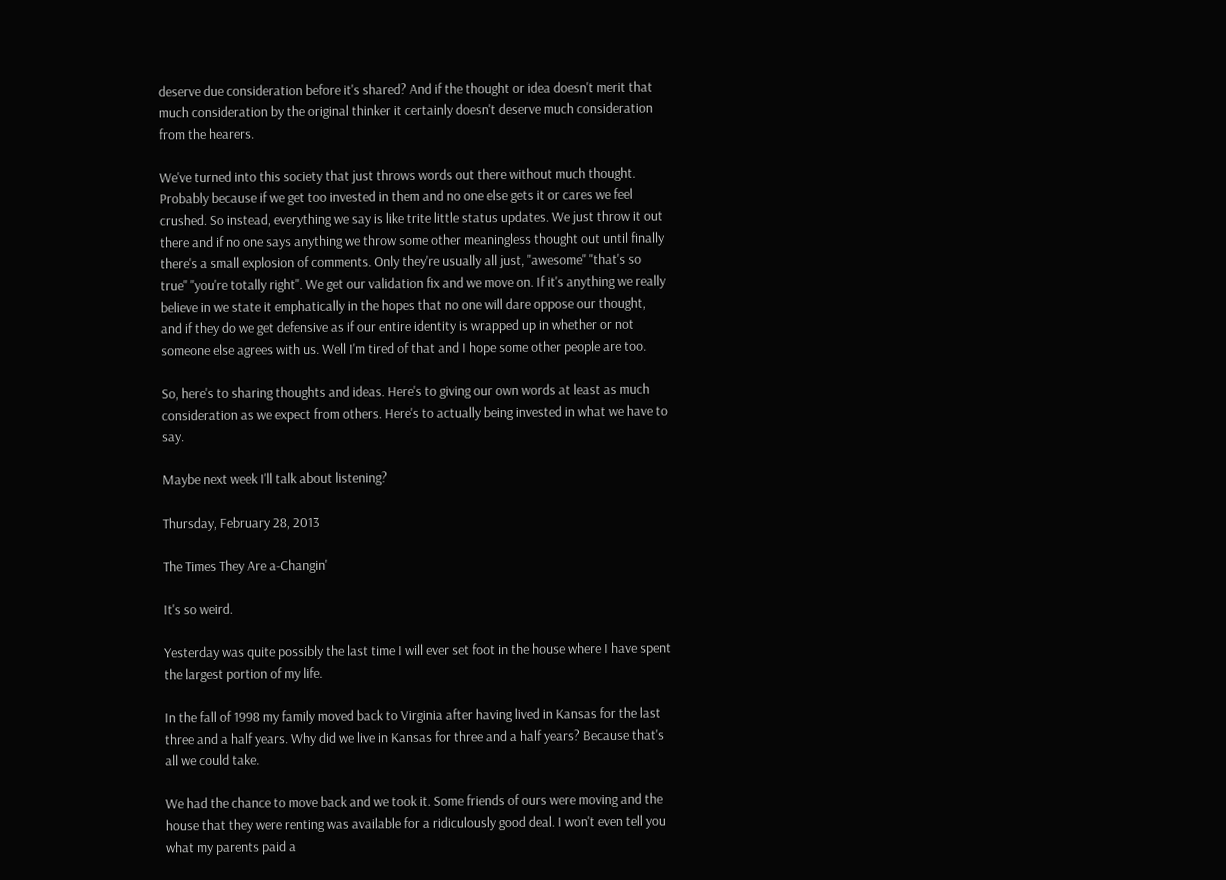deserve due consideration before it's shared? And if the thought or idea doesn't merit that much consideration by the original thinker it certainly doesn't deserve much consideration from the hearers.

We've turned into this society that just throws words out there without much thought. Probably because if we get too invested in them and no one else gets it or cares we feel crushed. So instead, everything we say is like trite little status updates. We just throw it out there and if no one says anything we throw some other meaningless thought out until finally there's a small explosion of comments. Only they're usually all just, "awesome" "that's so true" "you're totally right". We get our validation fix and we move on. If it's anything we really believe in we state it emphatically in the hopes that no one will dare oppose our thought, and if they do we get defensive as if our entire identity is wrapped up in whether or not someone else agrees with us. Well I'm tired of that and I hope some other people are too.

So, here's to sharing thoughts and ideas. Here's to giving our own words at least as much consideration as we expect from others. Here's to actually being invested in what we have to say.

Maybe next week I'll talk about listening?

Thursday, February 28, 2013

The Times They Are a-Changin'

It's so weird.

Yesterday was quite possibly the last time I will ever set foot in the house where I have spent the largest portion of my life.

In the fall of 1998 my family moved back to Virginia after having lived in Kansas for the last three and a half years. Why did we live in Kansas for three and a half years? Because that's all we could take.

We had the chance to move back and we took it. Some friends of ours were moving and the house that they were renting was available for a ridiculously good deal. I won't even tell you what my parents paid a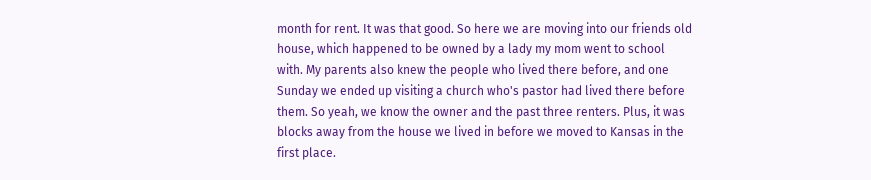month for rent. It was that good. So here we are moving into our friends old house, which happened to be owned by a lady my mom went to school with. My parents also knew the people who lived there before, and one Sunday we ended up visiting a church who's pastor had lived there before them. So yeah, we know the owner and the past three renters. Plus, it was blocks away from the house we lived in before we moved to Kansas in the first place.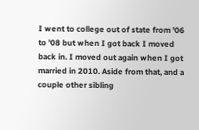I went to college out of state from '06 to '08 but when I got back I moved back in. I moved out again when I got married in 2010. Aside from that, and a couple other sibling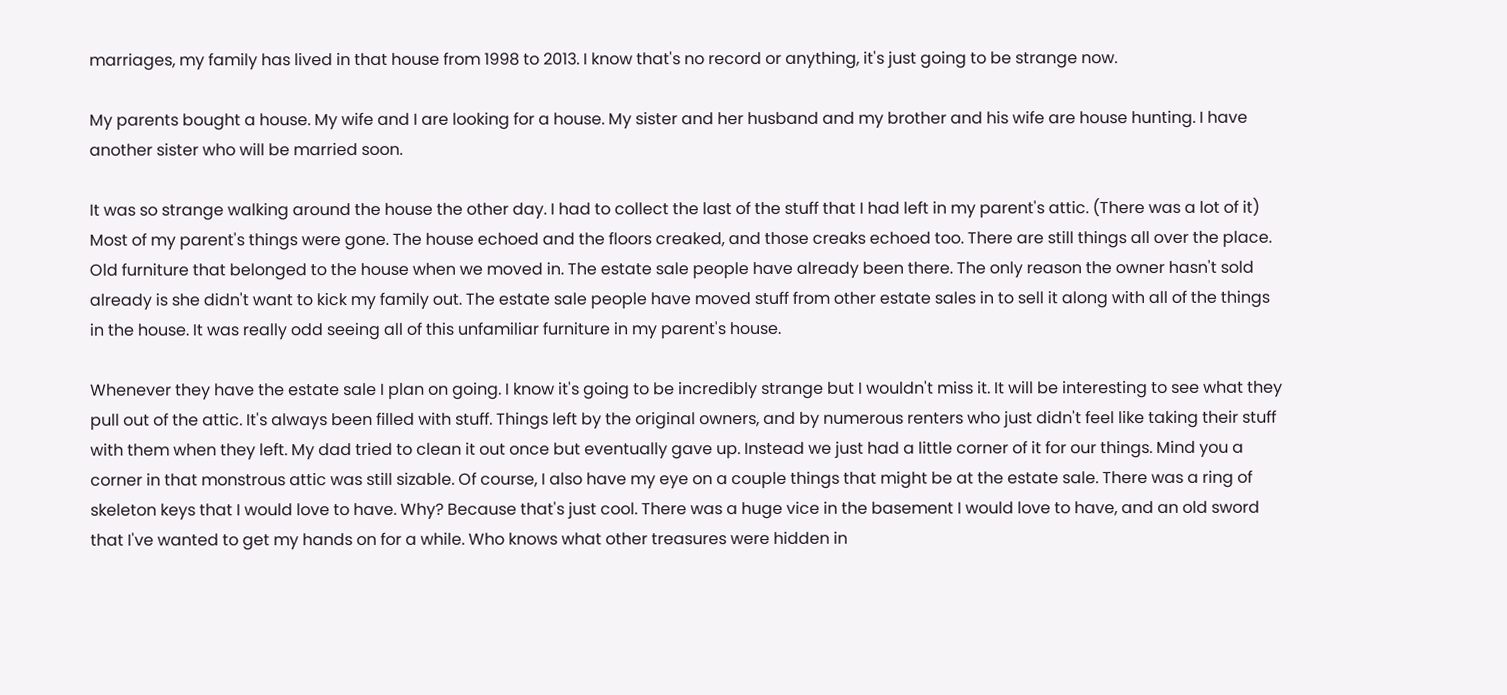marriages, my family has lived in that house from 1998 to 2013. I know that's no record or anything, it's just going to be strange now.

My parents bought a house. My wife and I are looking for a house. My sister and her husband and my brother and his wife are house hunting. I have another sister who will be married soon.

It was so strange walking around the house the other day. I had to collect the last of the stuff that I had left in my parent's attic. (There was a lot of it) Most of my parent's things were gone. The house echoed and the floors creaked, and those creaks echoed too. There are still things all over the place. Old furniture that belonged to the house when we moved in. The estate sale people have already been there. The only reason the owner hasn't sold already is she didn't want to kick my family out. The estate sale people have moved stuff from other estate sales in to sell it along with all of the things in the house. It was really odd seeing all of this unfamiliar furniture in my parent's house.

Whenever they have the estate sale I plan on going. I know it's going to be incredibly strange but I wouldn't miss it. It will be interesting to see what they pull out of the attic. It's always been filled with stuff. Things left by the original owners, and by numerous renters who just didn't feel like taking their stuff with them when they left. My dad tried to clean it out once but eventually gave up. Instead we just had a little corner of it for our things. Mind you a corner in that monstrous attic was still sizable. Of course, I also have my eye on a couple things that might be at the estate sale. There was a ring of skeleton keys that I would love to have. Why? Because that's just cool. There was a huge vice in the basement I would love to have, and an old sword that I've wanted to get my hands on for a while. Who knows what other treasures were hidden in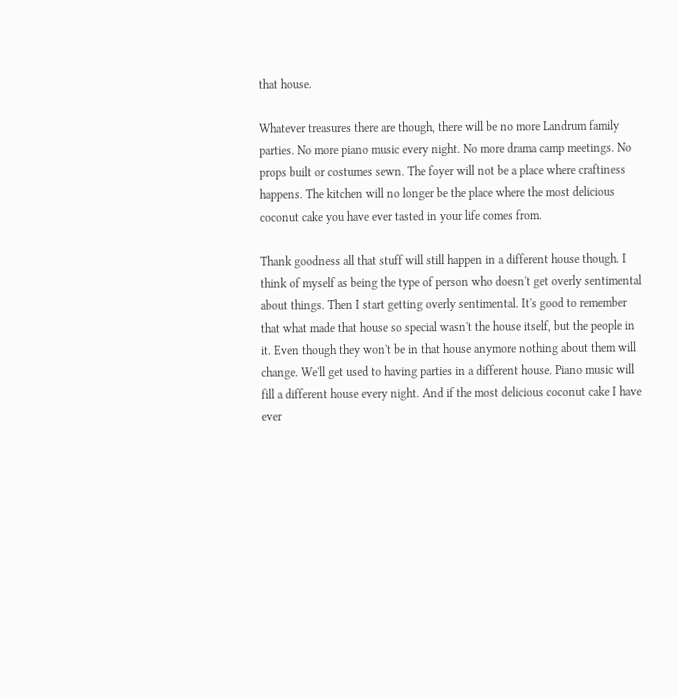that house.

Whatever treasures there are though, there will be no more Landrum family parties. No more piano music every night. No more drama camp meetings. No props built or costumes sewn. The foyer will not be a place where craftiness happens. The kitchen will no longer be the place where the most delicious coconut cake you have ever tasted in your life comes from.

Thank goodness all that stuff will still happen in a different house though. I think of myself as being the type of person who doesn't get overly sentimental about things. Then I start getting overly sentimental. It's good to remember that what made that house so special wasn't the house itself, but the people in it. Even though they won't be in that house anymore nothing about them will change. We'll get used to having parties in a different house. Piano music will fill a different house every night. And if the most delicious coconut cake I have ever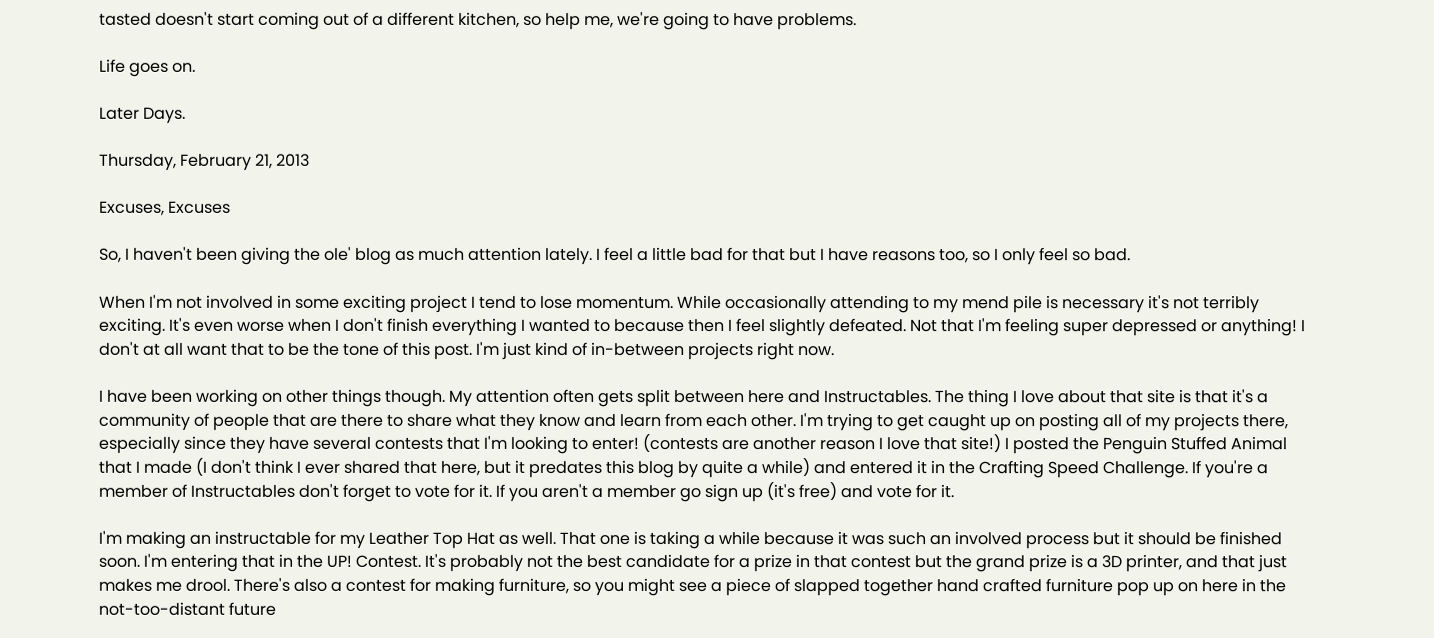tasted doesn't start coming out of a different kitchen, so help me, we're going to have problems.

Life goes on.

Later Days.

Thursday, February 21, 2013

Excuses, Excuses

So, I haven't been giving the ole' blog as much attention lately. I feel a little bad for that but I have reasons too, so I only feel so bad.

When I'm not involved in some exciting project I tend to lose momentum. While occasionally attending to my mend pile is necessary it's not terribly exciting. It's even worse when I don't finish everything I wanted to because then I feel slightly defeated. Not that I'm feeling super depressed or anything! I don't at all want that to be the tone of this post. I'm just kind of in-between projects right now.

I have been working on other things though. My attention often gets split between here and Instructables. The thing I love about that site is that it's a community of people that are there to share what they know and learn from each other. I'm trying to get caught up on posting all of my projects there, especially since they have several contests that I'm looking to enter! (contests are another reason I love that site!) I posted the Penguin Stuffed Animal that I made (I don't think I ever shared that here, but it predates this blog by quite a while) and entered it in the Crafting Speed Challenge. If you're a member of Instructables don't forget to vote for it. If you aren't a member go sign up (it's free) and vote for it.

I'm making an instructable for my Leather Top Hat as well. That one is taking a while because it was such an involved process but it should be finished soon. I'm entering that in the UP! Contest. It's probably not the best candidate for a prize in that contest but the grand prize is a 3D printer, and that just makes me drool. There's also a contest for making furniture, so you might see a piece of slapped together hand crafted furniture pop up on here in the not-too-distant future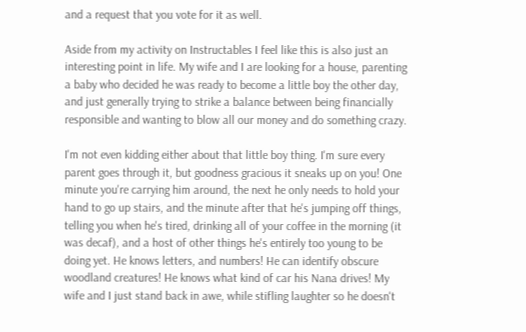and a request that you vote for it as well.

Aside from my activity on Instructables I feel like this is also just an interesting point in life. My wife and I are looking for a house, parenting a baby who decided he was ready to become a little boy the other day, and just generally trying to strike a balance between being financially responsible and wanting to blow all our money and do something crazy.

I'm not even kidding either about that little boy thing. I'm sure every parent goes through it, but goodness gracious it sneaks up on you! One minute you're carrying him around, the next he only needs to hold your hand to go up stairs, and the minute after that he's jumping off things, telling you when he's tired, drinking all of your coffee in the morning (it was decaf), and a host of other things he's entirely too young to be doing yet. He knows letters, and numbers! He can identify obscure woodland creatures! He knows what kind of car his Nana drives! My wife and I just stand back in awe, while stifling laughter so he doesn't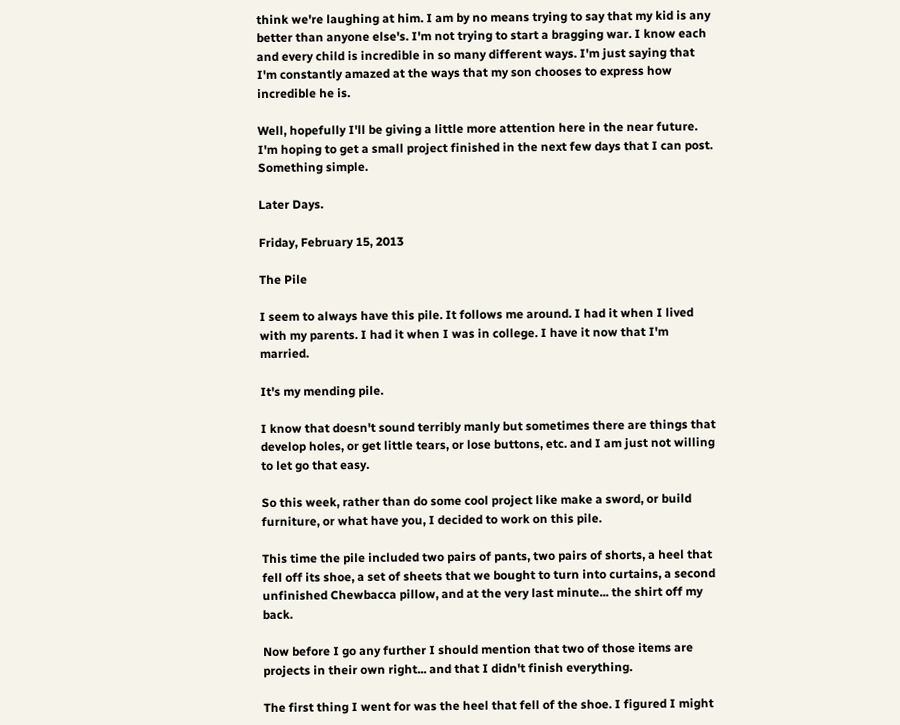think we're laughing at him. I am by no means trying to say that my kid is any better than anyone else's. I'm not trying to start a bragging war. I know each and every child is incredible in so many different ways. I'm just saying that I'm constantly amazed at the ways that my son chooses to express how incredible he is.

Well, hopefully I'll be giving a little more attention here in the near future. I'm hoping to get a small project finished in the next few days that I can post. Something simple.

Later Days.

Friday, February 15, 2013

The Pile

I seem to always have this pile. It follows me around. I had it when I lived with my parents. I had it when I was in college. I have it now that I'm married.

It's my mending pile.

I know that doesn't sound terribly manly but sometimes there are things that develop holes, or get little tears, or lose buttons, etc. and I am just not willing to let go that easy.

So this week, rather than do some cool project like make a sword, or build furniture, or what have you, I decided to work on this pile.

This time the pile included two pairs of pants, two pairs of shorts, a heel that fell off its shoe, a set of sheets that we bought to turn into curtains, a second unfinished Chewbacca pillow, and at the very last minute... the shirt off my back.

Now before I go any further I should mention that two of those items are projects in their own right... and that I didn't finish everything.

The first thing I went for was the heel that fell of the shoe. I figured I might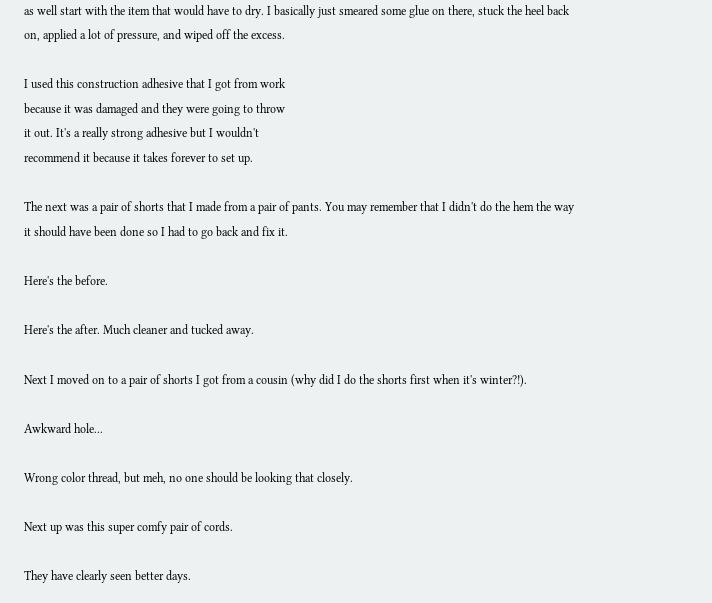as well start with the item that would have to dry. I basically just smeared some glue on there, stuck the heel back on, applied a lot of pressure, and wiped off the excess.

I used this construction adhesive that I got from work
because it was damaged and they were going to throw
it out. It's a really strong adhesive but I wouldn't
recommend it because it takes forever to set up.

The next was a pair of shorts that I made from a pair of pants. You may remember that I didn't do the hem the way it should have been done so I had to go back and fix it.

Here's the before.

Here's the after. Much cleaner and tucked away.

Next I moved on to a pair of shorts I got from a cousin (why did I do the shorts first when it's winter?!).

Awkward hole...

Wrong color thread, but meh, no one should be looking that closely.

Next up was this super comfy pair of cords.

They have clearly seen better days.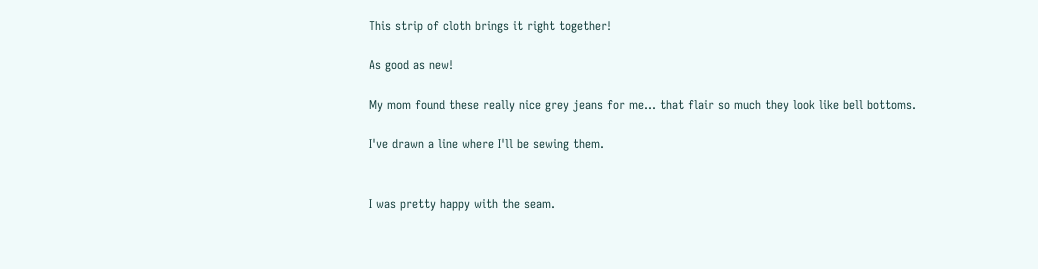This strip of cloth brings it right together!

As good as new!

My mom found these really nice grey jeans for me... that flair so much they look like bell bottoms.

I've drawn a line where I'll be sewing them.


I was pretty happy with the seam.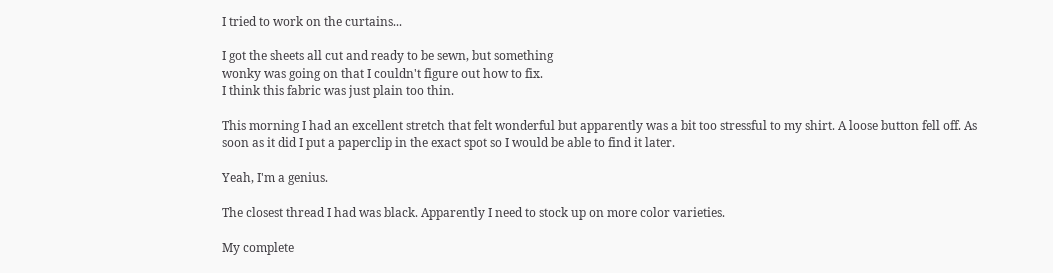I tried to work on the curtains...

I got the sheets all cut and ready to be sewn, but something
wonky was going on that I couldn't figure out how to fix.
I think this fabric was just plain too thin.

This morning I had an excellent stretch that felt wonderful but apparently was a bit too stressful to my shirt. A loose button fell off. As soon as it did I put a paperclip in the exact spot so I would be able to find it later.

Yeah, I'm a genius.

The closest thread I had was black. Apparently I need to stock up on more color varieties.

My complete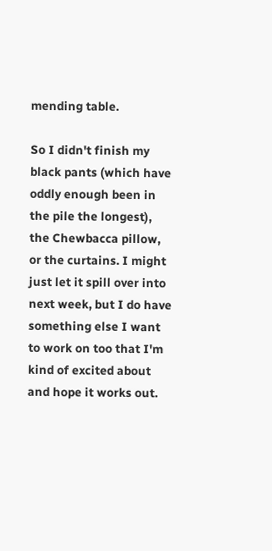mending table.

So I didn't finish my black pants (which have oddly enough been in the pile the longest), the Chewbacca pillow, or the curtains. I might just let it spill over into next week, but I do have something else I want to work on too that I'm kind of excited about and hope it works out.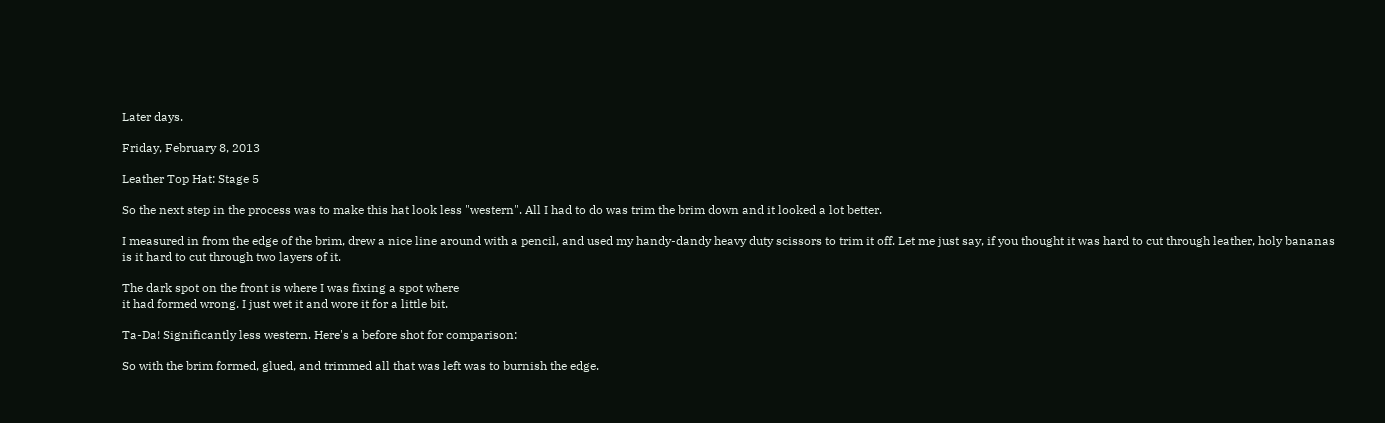Later days.

Friday, February 8, 2013

Leather Top Hat: Stage 5

So the next step in the process was to make this hat look less "western". All I had to do was trim the brim down and it looked a lot better.

I measured in from the edge of the brim, drew a nice line around with a pencil, and used my handy-dandy heavy duty scissors to trim it off. Let me just say, if you thought it was hard to cut through leather, holy bananas is it hard to cut through two layers of it.

The dark spot on the front is where I was fixing a spot where
it had formed wrong. I just wet it and wore it for a little bit.

Ta-Da! Significantly less western. Here's a before shot for comparison:

So with the brim formed, glued, and trimmed all that was left was to burnish the edge.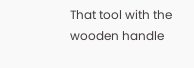That tool with the wooden handle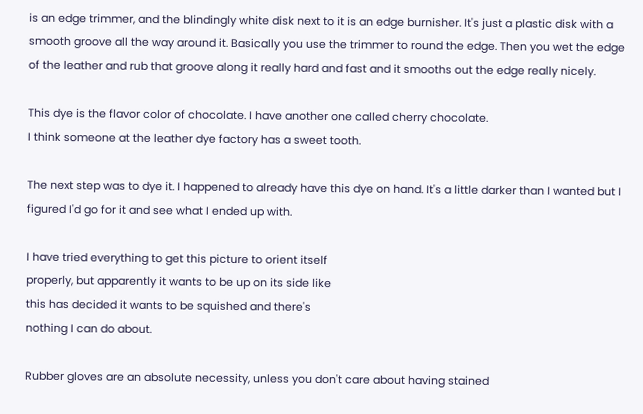is an edge trimmer, and the blindingly white disk next to it is an edge burnisher. It's just a plastic disk with a smooth groove all the way around it. Basically you use the trimmer to round the edge. Then you wet the edge of the leather and rub that groove along it really hard and fast and it smooths out the edge really nicely.

This dye is the flavor color of chocolate. I have another one called cherry chocolate.
I think someone at the leather dye factory has a sweet tooth.

The next step was to dye it. I happened to already have this dye on hand. It's a little darker than I wanted but I figured I'd go for it and see what I ended up with.

I have tried everything to get this picture to orient itself
properly, but apparently it wants to be up on its side like
this has decided it wants to be squished and there's
nothing I can do about.

Rubber gloves are an absolute necessity, unless you don't care about having stained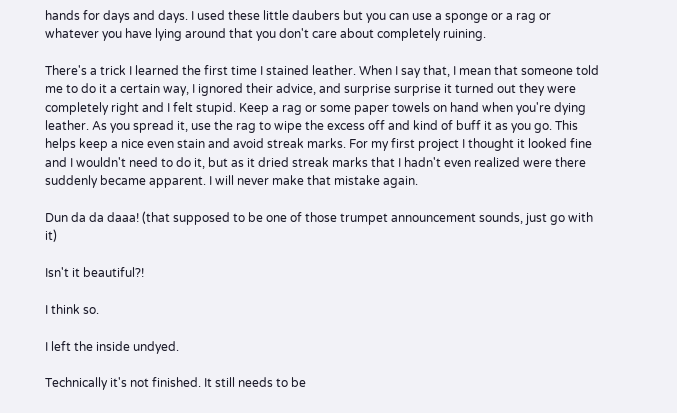hands for days and days. I used these little daubers but you can use a sponge or a rag or whatever you have lying around that you don't care about completely ruining.

There's a trick I learned the first time I stained leather. When I say that, I mean that someone told me to do it a certain way, I ignored their advice, and surprise surprise it turned out they were completely right and I felt stupid. Keep a rag or some paper towels on hand when you're dying leather. As you spread it, use the rag to wipe the excess off and kind of buff it as you go. This helps keep a nice even stain and avoid streak marks. For my first project I thought it looked fine and I wouldn't need to do it, but as it dried streak marks that I hadn't even realized were there suddenly became apparent. I will never make that mistake again.

Dun da da daaa! (that supposed to be one of those trumpet announcement sounds, just go with it)

Isn't it beautiful?!

I think so.

I left the inside undyed.

Technically it's not finished. It still needs to be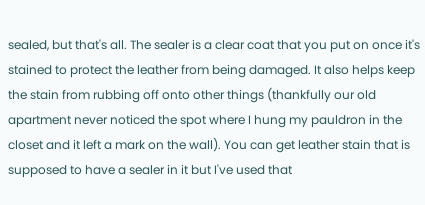sealed, but that's all. The sealer is a clear coat that you put on once it's stained to protect the leather from being damaged. It also helps keep the stain from rubbing off onto other things (thankfully our old apartment never noticed the spot where I hung my pauldron in the closet and it left a mark on the wall). You can get leather stain that is supposed to have a sealer in it but I've used that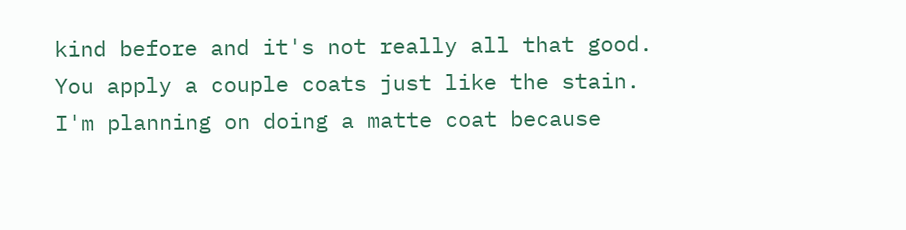kind before and it's not really all that good. You apply a couple coats just like the stain. I'm planning on doing a matte coat because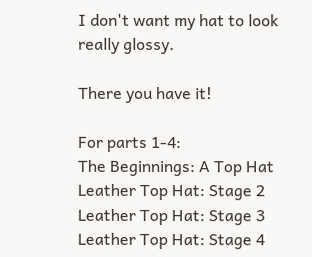I don't want my hat to look really glossy.

There you have it!

For parts 1-4:
The Beginnings: A Top Hat
Leather Top Hat: Stage 2
Leather Top Hat: Stage 3
Leather Top Hat: Stage 4